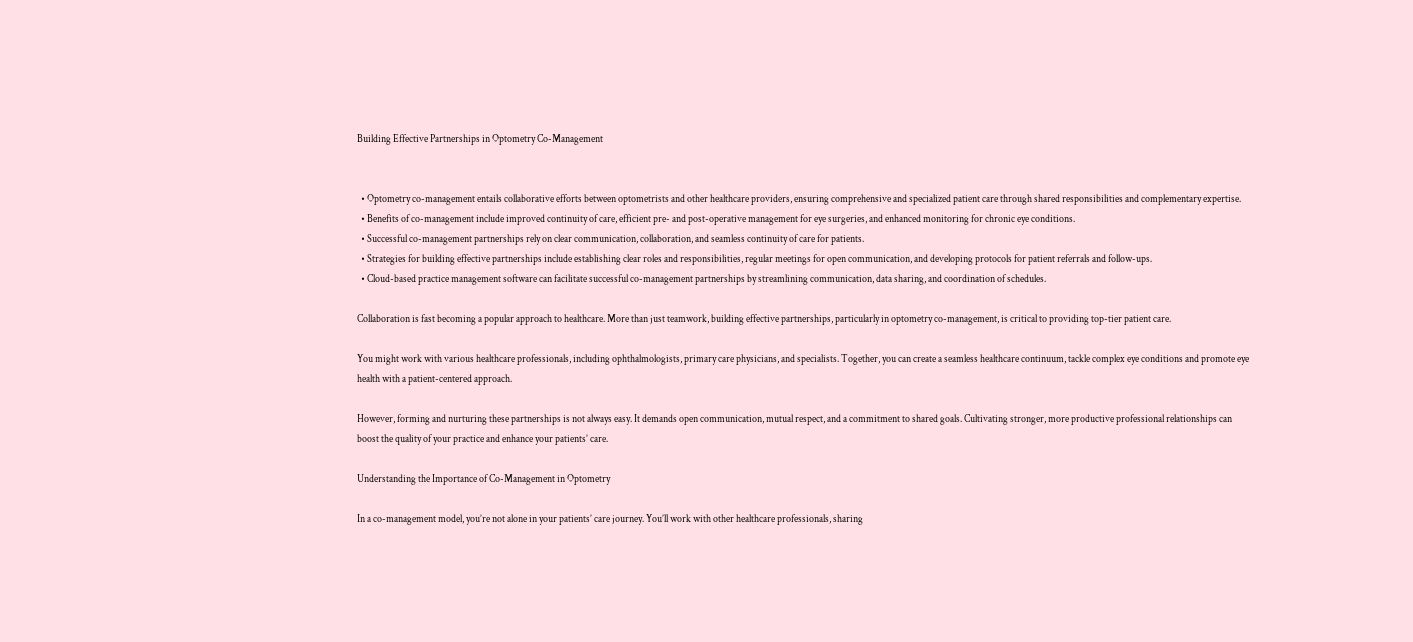Building Effective Partnerships in Optometry Co-Management


  • Optometry co-management entails collaborative efforts between optometrists and other healthcare providers, ensuring comprehensive and specialized patient care through shared responsibilities and complementary expertise.
  • Benefits of co-management include improved continuity of care, efficient pre- and post-operative management for eye surgeries, and enhanced monitoring for chronic eye conditions.
  • Successful co-management partnerships rely on clear communication, collaboration, and seamless continuity of care for patients.
  • Strategies for building effective partnerships include establishing clear roles and responsibilities, regular meetings for open communication, and developing protocols for patient referrals and follow-ups.
  • Cloud-based practice management software can facilitate successful co-management partnerships by streamlining communication, data sharing, and coordination of schedules.

Collaboration is fast becoming a popular approach to healthcare. More than just teamwork, building effective partnerships, particularly in optometry co-management, is critical to providing top-tier patient care.

You might work with various healthcare professionals, including ophthalmologists, primary care physicians, and specialists. Together, you can create a seamless healthcare continuum, tackle complex eye conditions and promote eye health with a patient-centered approach.

However, forming and nurturing these partnerships is not always easy. It demands open communication, mutual respect, and a commitment to shared goals. Cultivating stronger, more productive professional relationships can boost the quality of your practice and enhance your patients’ care.

Understanding the Importance of Co-Management in Optometry

In a co-management model, you’re not alone in your patients’ care journey. You’ll work with other healthcare professionals, sharing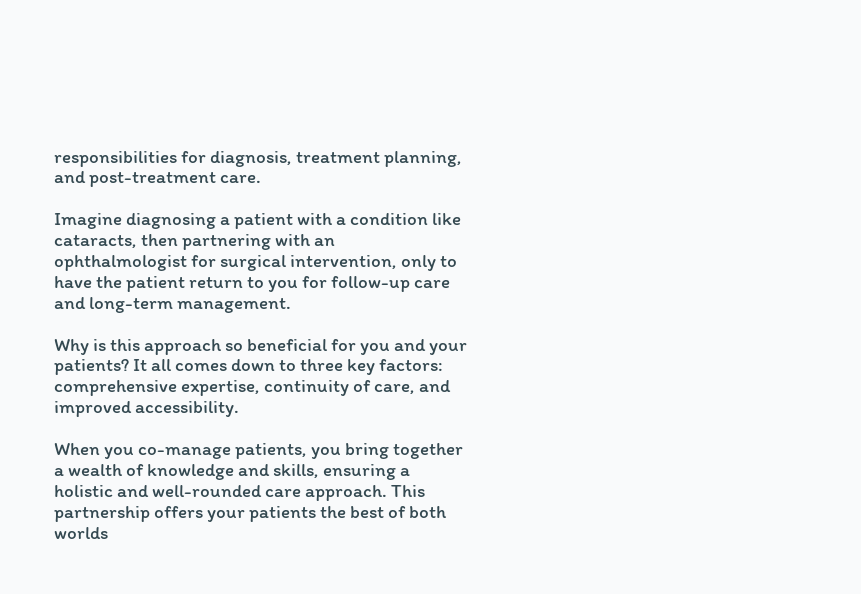responsibilities for diagnosis, treatment planning, and post-treatment care.

Imagine diagnosing a patient with a condition like cataracts, then partnering with an ophthalmologist for surgical intervention, only to have the patient return to you for follow-up care and long-term management.

Why is this approach so beneficial for you and your patients? It all comes down to three key factors: comprehensive expertise, continuity of care, and improved accessibility.

When you co-manage patients, you bring together a wealth of knowledge and skills, ensuring a holistic and well-rounded care approach. This partnership offers your patients the best of both worlds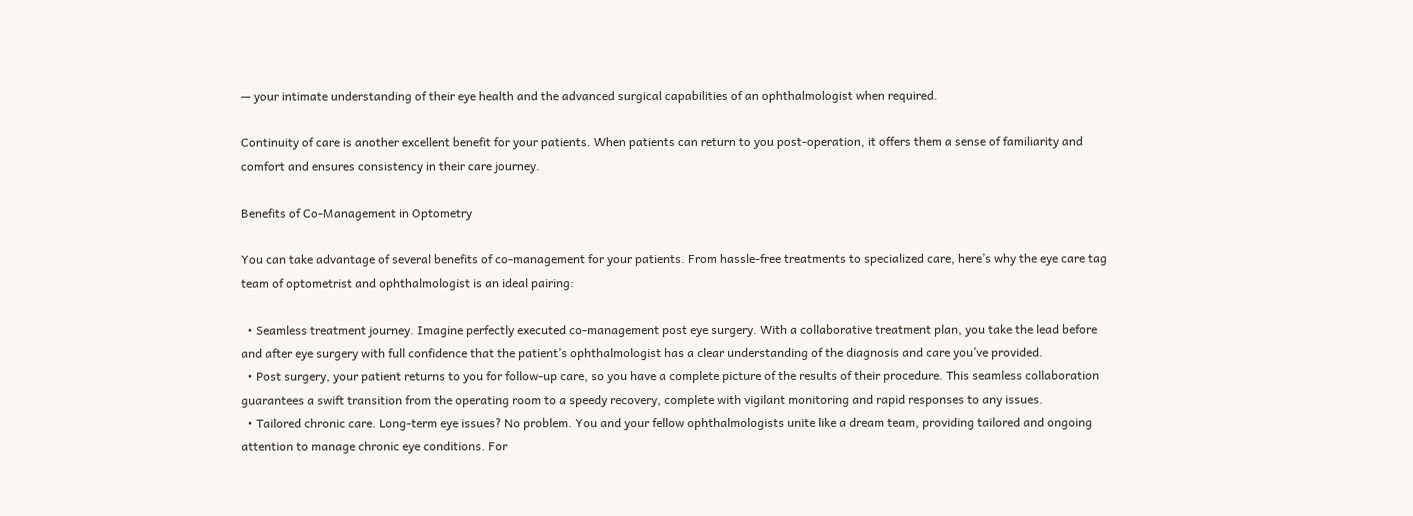— your intimate understanding of their eye health and the advanced surgical capabilities of an ophthalmologist when required.

Continuity of care is another excellent benefit for your patients. When patients can return to you post-operation, it offers them a sense of familiarity and comfort and ensures consistency in their care journey.

Benefits of Co-Management in Optometry

You can take advantage of several benefits of co-management for your patients. From hassle-free treatments to specialized care, here’s why the eye care tag team of optometrist and ophthalmologist is an ideal pairing:

  • Seamless treatment journey. Imagine perfectly executed co-management post eye surgery. With a collaborative treatment plan, you take the lead before and after eye surgery with full confidence that the patient’s ophthalmologist has a clear understanding of the diagnosis and care you’ve provided.
  • Post surgery, your patient returns to you for follow-up care, so you have a complete picture of the results of their procedure. This seamless collaboration guarantees a swift transition from the operating room to a speedy recovery, complete with vigilant monitoring and rapid responses to any issues.
  • Tailored chronic care. Long-term eye issues? No problem. You and your fellow ophthalmologists unite like a dream team, providing tailored and ongoing attention to manage chronic eye conditions. For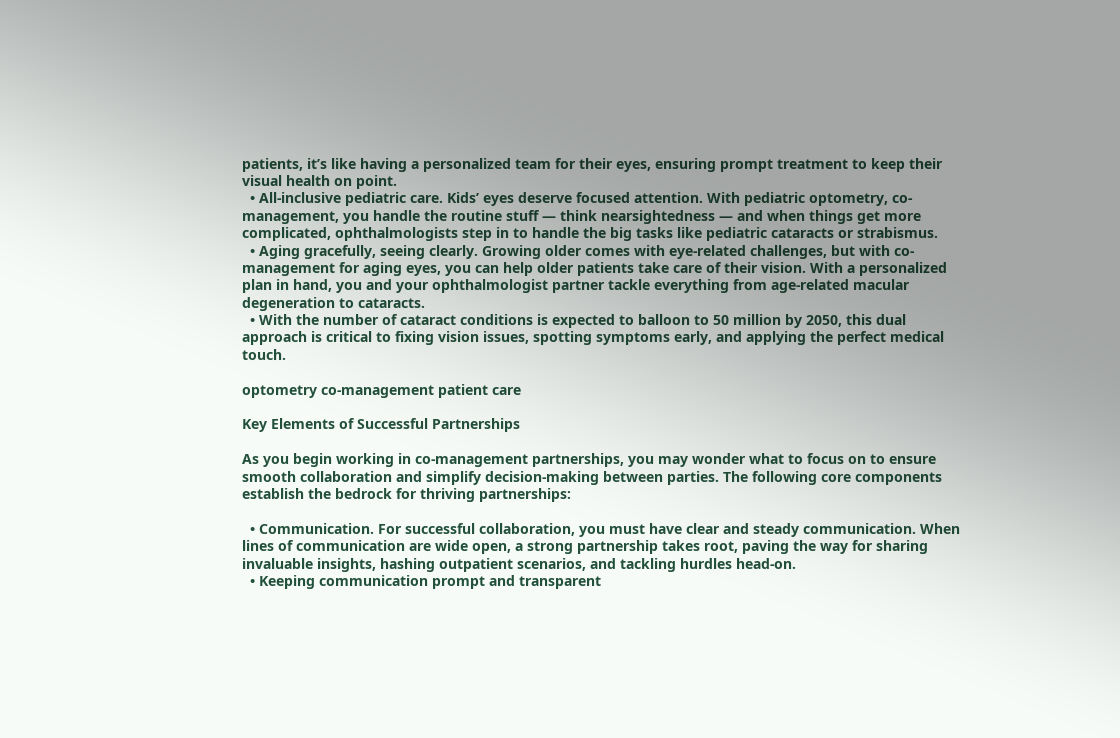patients, it’s like having a personalized team for their eyes, ensuring prompt treatment to keep their visual health on point.
  • All-inclusive pediatric care. Kids’ eyes deserve focused attention. With pediatric optometry, co-management, you handle the routine stuff — think nearsightedness — and when things get more complicated, ophthalmologists step in to handle the big tasks like pediatric cataracts or strabismus.
  • Aging gracefully, seeing clearly. Growing older comes with eye-related challenges, but with co-management for aging eyes, you can help older patients take care of their vision. With a personalized plan in hand, you and your ophthalmologist partner tackle everything from age-related macular degeneration to cataracts.
  • With the number of cataract conditions is expected to balloon to 50 million by 2050, this dual approach is critical to fixing vision issues, spotting symptoms early, and applying the perfect medical touch.

optometry co-management patient care

Key Elements of Successful Partnerships

As you begin working in co-management partnerships, you may wonder what to focus on to ensure smooth collaboration and simplify decision-making between parties. The following core components establish the bedrock for thriving partnerships:

  • Communication. For successful collaboration, you must have clear and steady communication. When lines of communication are wide open, a strong partnership takes root, paving the way for sharing invaluable insights, hashing outpatient scenarios, and tackling hurdles head-on.
  • Keeping communication prompt and transparent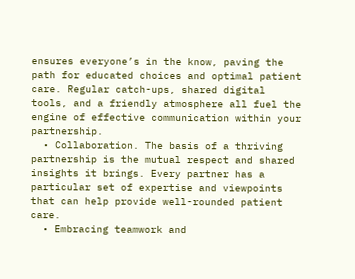ensures everyone’s in the know, paving the path for educated choices and optimal patient care. Regular catch-ups, shared digital tools, and a friendly atmosphere all fuel the engine of effective communication within your partnership.
  • Collaboration. The basis of a thriving partnership is the mutual respect and shared insights it brings. Every partner has a particular set of expertise and viewpoints that can help provide well-rounded patient care.
  • Embracing teamwork and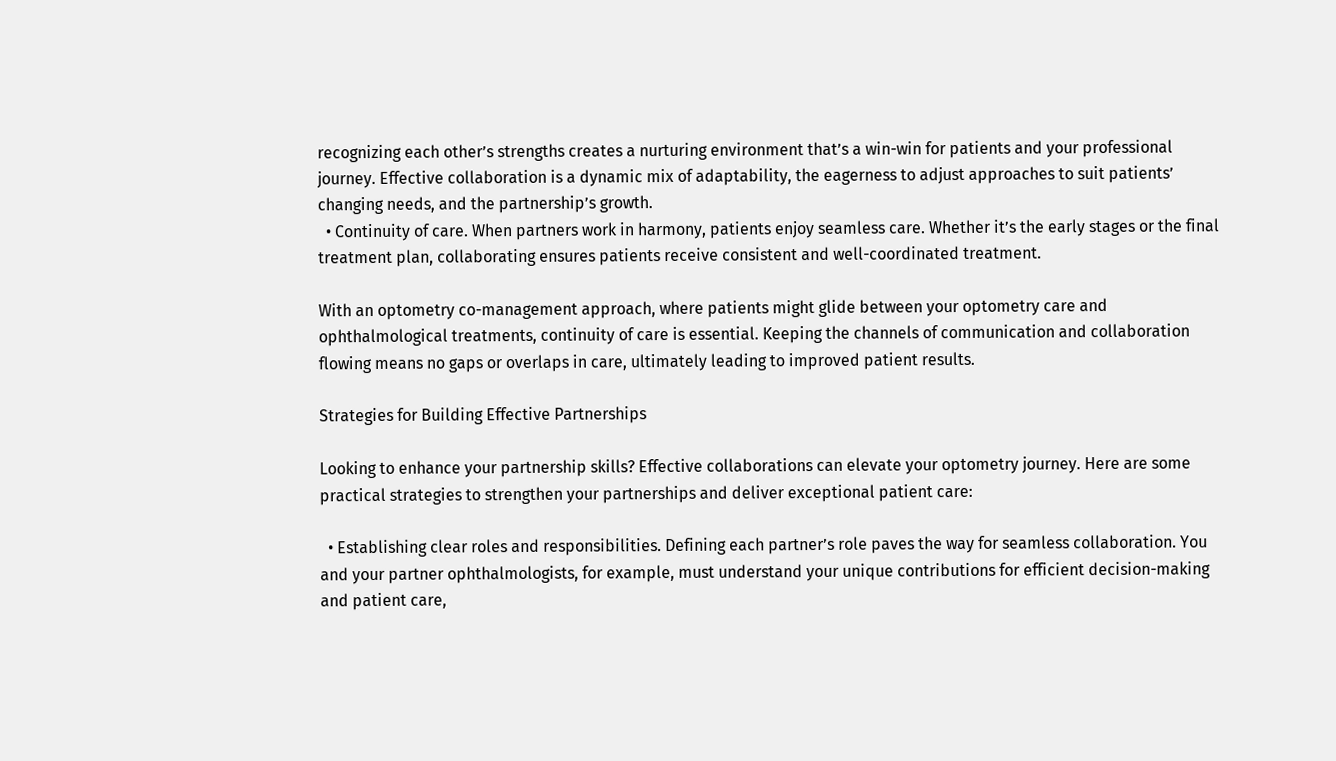recognizing each other’s strengths creates a nurturing environment that’s a win-win for patients and your professional journey. Effective collaboration is a dynamic mix of adaptability, the eagerness to adjust approaches to suit patients’ changing needs, and the partnership’s growth.
  • Continuity of care. When partners work in harmony, patients enjoy seamless care. Whether it’s the early stages or the final treatment plan, collaborating ensures patients receive consistent and well-coordinated treatment.

With an optometry co-management approach, where patients might glide between your optometry care and ophthalmological treatments, continuity of care is essential. Keeping the channels of communication and collaboration flowing means no gaps or overlaps in care, ultimately leading to improved patient results.

Strategies for Building Effective Partnerships

Looking to enhance your partnership skills? Effective collaborations can elevate your optometry journey. Here are some practical strategies to strengthen your partnerships and deliver exceptional patient care:

  • Establishing clear roles and responsibilities. Defining each partner’s role paves the way for seamless collaboration. You and your partner ophthalmologists, for example, must understand your unique contributions for efficient decision-making and patient care,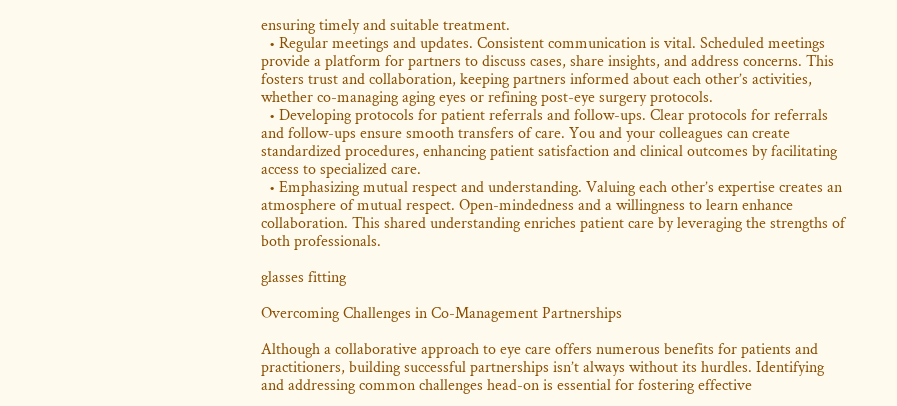ensuring timely and suitable treatment.
  • Regular meetings and updates. Consistent communication is vital. Scheduled meetings provide a platform for partners to discuss cases, share insights, and address concerns. This fosters trust and collaboration, keeping partners informed about each other’s activities, whether co-managing aging eyes or refining post-eye surgery protocols.
  • Developing protocols for patient referrals and follow-ups. Clear protocols for referrals and follow-ups ensure smooth transfers of care. You and your colleagues can create standardized procedures, enhancing patient satisfaction and clinical outcomes by facilitating access to specialized care.
  • Emphasizing mutual respect and understanding. Valuing each other’s expertise creates an atmosphere of mutual respect. Open-mindedness and a willingness to learn enhance collaboration. This shared understanding enriches patient care by leveraging the strengths of both professionals.

glasses fitting

Overcoming Challenges in Co-Management Partnerships

Although a collaborative approach to eye care offers numerous benefits for patients and practitioners, building successful partnerships isn’t always without its hurdles. Identifying and addressing common challenges head-on is essential for fostering effective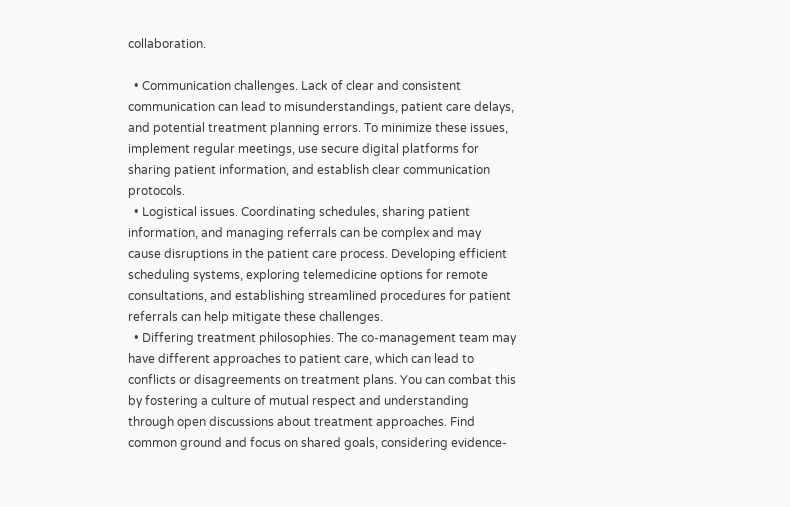collaboration.

  • Communication challenges. Lack of clear and consistent communication can lead to misunderstandings, patient care delays, and potential treatment planning errors. To minimize these issues, implement regular meetings, use secure digital platforms for sharing patient information, and establish clear communication protocols.
  • Logistical issues. Coordinating schedules, sharing patient information, and managing referrals can be complex and may cause disruptions in the patient care process. Developing efficient scheduling systems, exploring telemedicine options for remote consultations, and establishing streamlined procedures for patient referrals can help mitigate these challenges.
  • Differing treatment philosophies. The co-management team may have different approaches to patient care, which can lead to conflicts or disagreements on treatment plans. You can combat this by fostering a culture of mutual respect and understanding through open discussions about treatment approaches. Find common ground and focus on shared goals, considering evidence-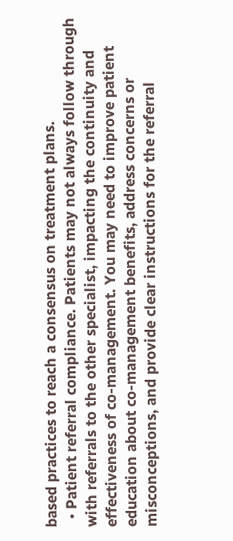based practices to reach a consensus on treatment plans.
  • Patient referral compliance. Patients may not always follow through with referrals to the other specialist, impacting the continuity and effectiveness of co-management. You may need to improve patient education about co-management benefits, address concerns or misconceptions, and provide clear instructions for the referral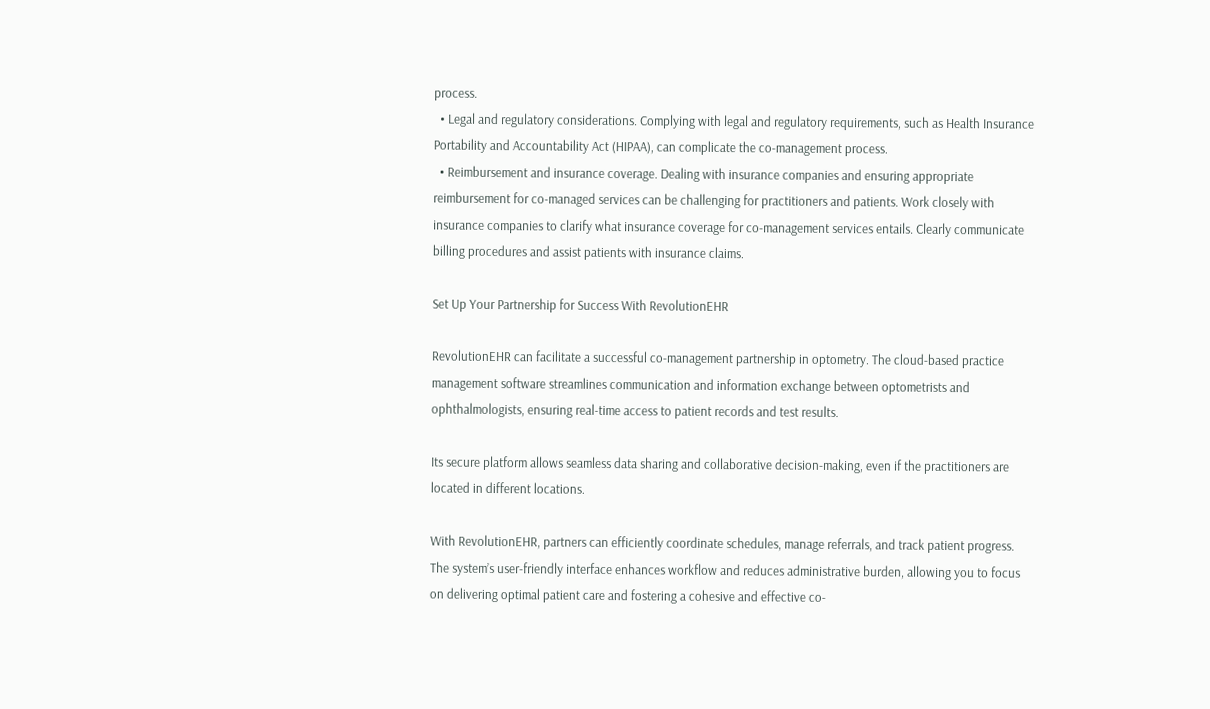process.
  • Legal and regulatory considerations. Complying with legal and regulatory requirements, such as Health Insurance Portability and Accountability Act (HIPAA), can complicate the co-management process.
  • Reimbursement and insurance coverage. Dealing with insurance companies and ensuring appropriate reimbursement for co-managed services can be challenging for practitioners and patients. Work closely with insurance companies to clarify what insurance coverage for co-management services entails. Clearly communicate billing procedures and assist patients with insurance claims.

Set Up Your Partnership for Success With RevolutionEHR

RevolutionEHR can facilitate a successful co-management partnership in optometry. The cloud-based practice management software streamlines communication and information exchange between optometrists and ophthalmologists, ensuring real-time access to patient records and test results.

Its secure platform allows seamless data sharing and collaborative decision-making, even if the practitioners are located in different locations.

With RevolutionEHR, partners can efficiently coordinate schedules, manage referrals, and track patient progress. The system’s user-friendly interface enhances workflow and reduces administrative burden, allowing you to focus on delivering optimal patient care and fostering a cohesive and effective co-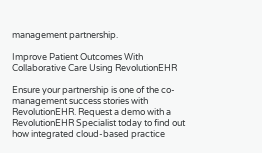management partnership.

Improve Patient Outcomes With Collaborative Care Using RevolutionEHR

Ensure your partnership is one of the co-management success stories with RevolutionEHR. Request a demo with a RevolutionEHR Specialist today to find out how integrated cloud-based practice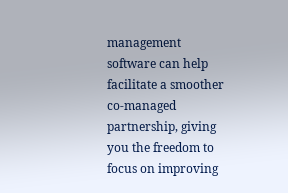management software can help facilitate a smoother co-managed partnership, giving you the freedom to focus on improving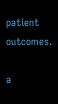patient outcomes.

a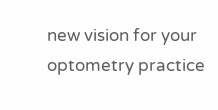new vision for your optometry practice